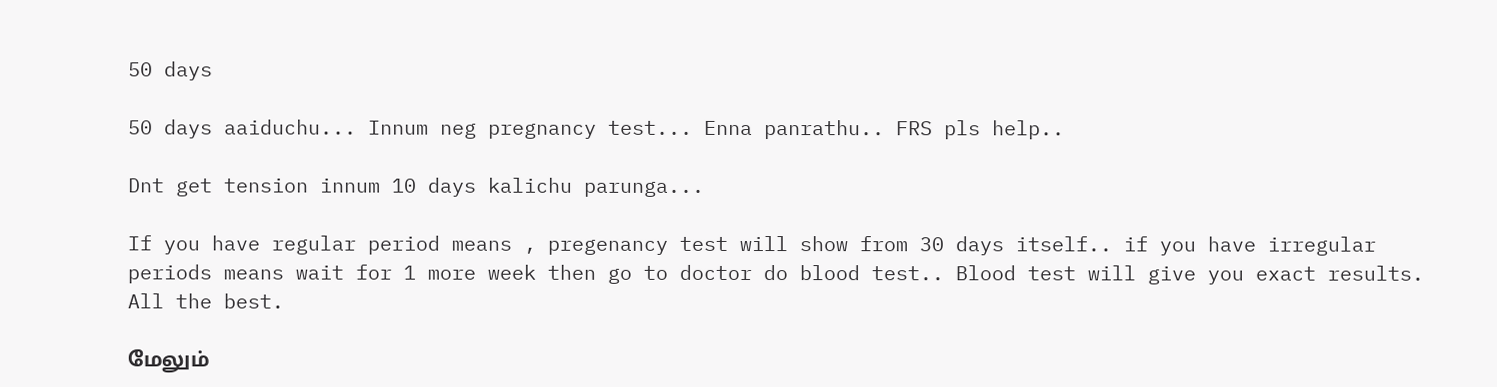50 days

50 days aaiduchu... Innum neg pregnancy test... Enna panrathu.. FRS pls help..

Dnt get tension innum 10 days kalichu parunga...

If you have regular period means , pregenancy test will show from 30 days itself.. if you have irregular periods means wait for 1 more week then go to doctor do blood test.. Blood test will give you exact results. All the best.

மேலும்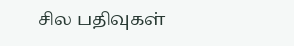சில பதிவுகள்